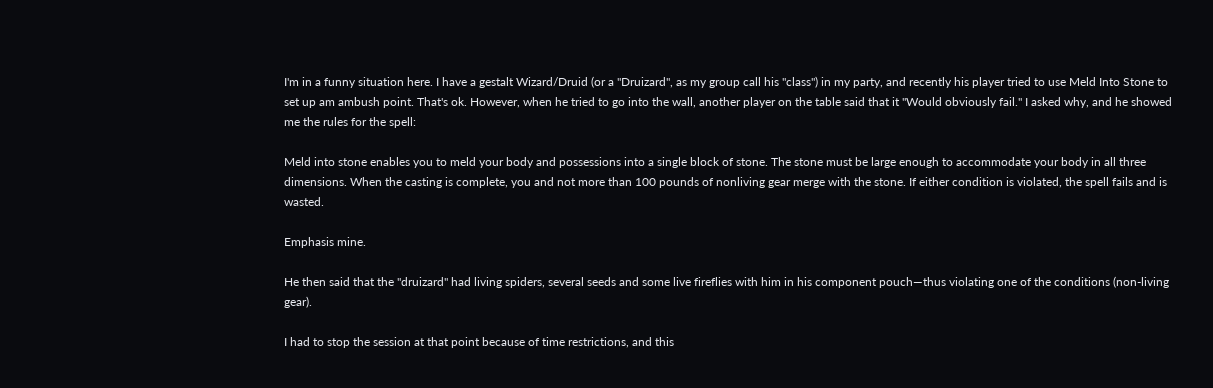I'm in a funny situation here. I have a gestalt Wizard/Druid (or a "Druizard", as my group call his "class") in my party, and recently his player tried to use Meld Into Stone to set up am ambush point. That's ok. However, when he tried to go into the wall, another player on the table said that it "Would obviously fail." I asked why, and he showed me the rules for the spell:

Meld into stone enables you to meld your body and possessions into a single block of stone. The stone must be large enough to accommodate your body in all three dimensions. When the casting is complete, you and not more than 100 pounds of nonliving gear merge with the stone. If either condition is violated, the spell fails and is wasted.

Emphasis mine.

He then said that the "druizard" had living spiders, several seeds and some live fireflies with him in his component pouch—thus violating one of the conditions (non-living gear).

I had to stop the session at that point because of time restrictions, and this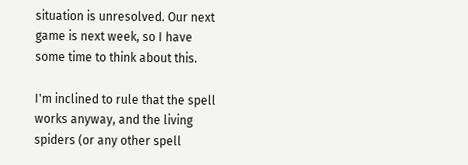situation is unresolved. Our next game is next week, so I have some time to think about this.

I'm inclined to rule that the spell works anyway, and the living spiders (or any other spell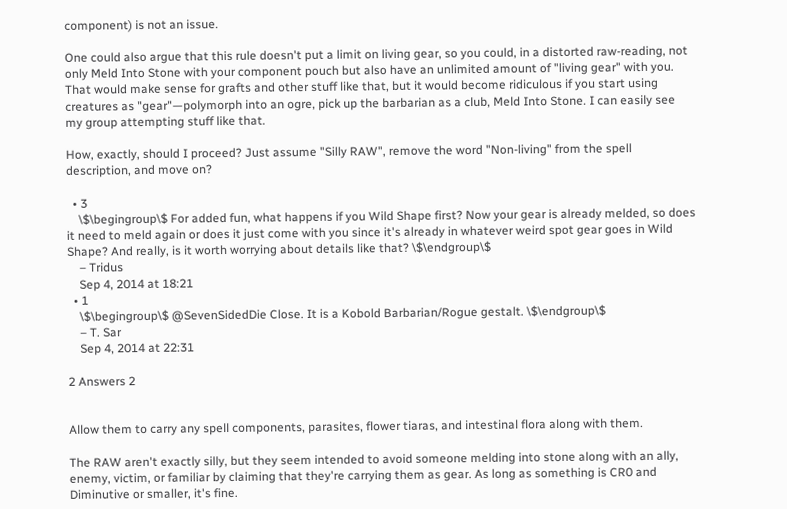component) is not an issue.

One could also argue that this rule doesn't put a limit on living gear, so you could, in a distorted raw-reading, not only Meld Into Stone with your component pouch but also have an unlimited amount of "living gear" with you. That would make sense for grafts and other stuff like that, but it would become ridiculous if you start using creatures as "gear"—polymorph into an ogre, pick up the barbarian as a club, Meld Into Stone. I can easily see my group attempting stuff like that.

How, exactly, should I proceed? Just assume "Silly RAW", remove the word "Non-living" from the spell description, and move on?

  • 3
    \$\begingroup\$ For added fun, what happens if you Wild Shape first? Now your gear is already melded, so does it need to meld again or does it just come with you since it's already in whatever weird spot gear goes in Wild Shape? And really, is it worth worrying about details like that? \$\endgroup\$
    – Tridus
    Sep 4, 2014 at 18:21
  • 1
    \$\begingroup\$ @SevenSidedDie Close. It is a Kobold Barbarian/Rogue gestalt. \$\endgroup\$
    – T. Sar
    Sep 4, 2014 at 22:31

2 Answers 2


Allow them to carry any spell components, parasites, flower tiaras, and intestinal flora along with them.

The RAW aren't exactly silly, but they seem intended to avoid someone melding into stone along with an ally, enemy, victim, or familiar by claiming that they're carrying them as gear. As long as something is CR0 and Diminutive or smaller, it's fine.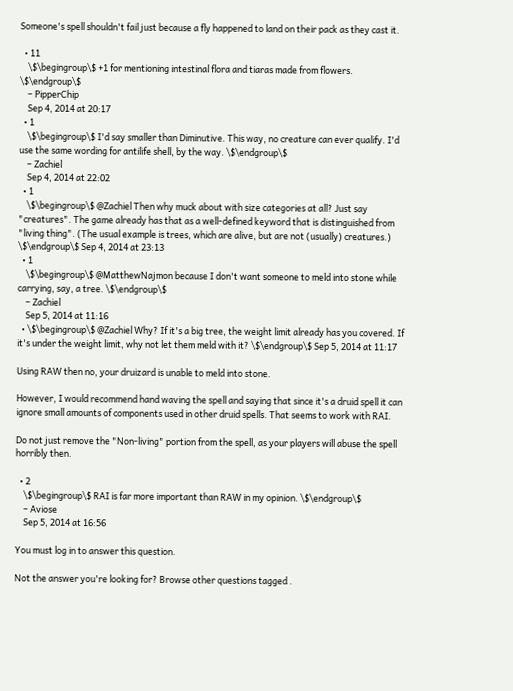Someone's spell shouldn't fail just because a fly happened to land on their pack as they cast it.

  • 11
    \$\begingroup\$ +1 for mentioning intestinal flora and tiaras made from flowers. \$\endgroup\$
    – PipperChip
    Sep 4, 2014 at 20:17
  • 1
    \$\begingroup\$ I'd say smaller than Diminutive. This way, no creature can ever qualify. I'd use the same wording for antilife shell, by the way. \$\endgroup\$
    – Zachiel
    Sep 4, 2014 at 22:02
  • 1
    \$\begingroup\$ @Zachiel Then why muck about with size categories at all? Just say "creatures". The game already has that as a well-defined keyword that is distinguished from "living thing". (The usual example is trees, which are alive, but are not (usually) creatures.) \$\endgroup\$ Sep 4, 2014 at 23:13
  • 1
    \$\begingroup\$ @MatthewNajmon because I don't want someone to meld into stone while carrying, say, a tree. \$\endgroup\$
    – Zachiel
    Sep 5, 2014 at 11:16
  • \$\begingroup\$ @Zachiel Why? If it's a big tree, the weight limit already has you covered. If it's under the weight limit, why not let them meld with it? \$\endgroup\$ Sep 5, 2014 at 11:17

Using RAW then no, your druizard is unable to meld into stone.

However, I would recommend hand waving the spell and saying that since it's a druid spell it can ignore small amounts of components used in other druid spells. That seems to work with RAI.

Do not just remove the "Non-living" portion from the spell, as your players will abuse the spell horribly then.

  • 2
    \$\begingroup\$ RAI is far more important than RAW in my opinion. \$\endgroup\$
    – Aviose
    Sep 5, 2014 at 16:56

You must log in to answer this question.

Not the answer you're looking for? Browse other questions tagged .